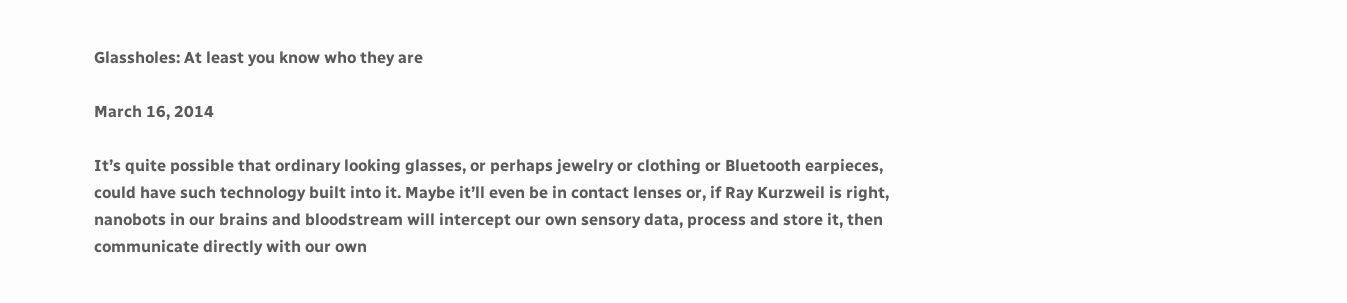Glassholes: At least you know who they are

March 16, 2014

It’s quite possible that ordinary looking glasses, or perhaps jewelry or clothing or Bluetooth earpieces, could have such technology built into it. Maybe it’ll even be in contact lenses or, if Ray Kurzweil is right, nanobots in our brains and bloodstream will intercept our own sensory data, process and store it, then communicate directly with our own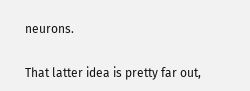neurons.

That latter idea is pretty far out,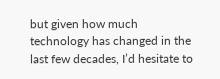but given how much technology has changed in the last few decades, I’d hesitate to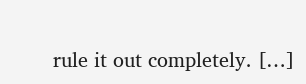rule it out completely. […]